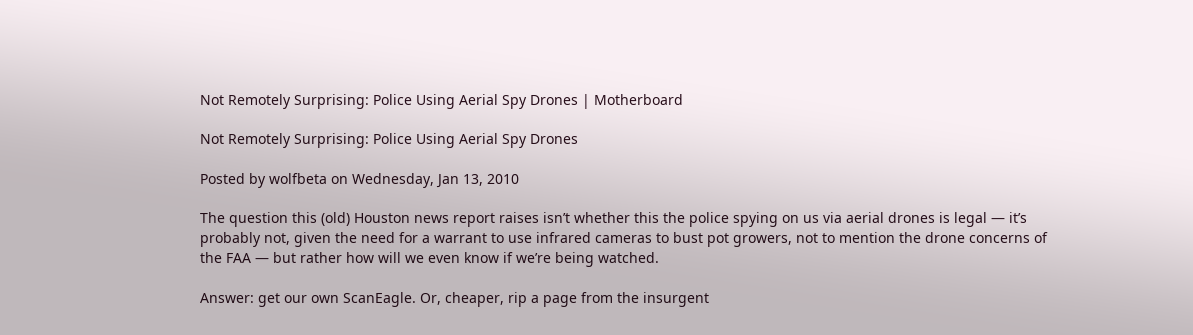Not Remotely Surprising: Police Using Aerial Spy Drones | Motherboard

Not Remotely Surprising: Police Using Aerial Spy Drones

Posted by wolfbeta on Wednesday, Jan 13, 2010

The question this (old) Houston news report raises isn’t whether this the police spying on us via aerial drones is legal — it’s probably not, given the need for a warrant to use infrared cameras to bust pot growers, not to mention the drone concerns of the FAA — but rather how will we even know if we’re being watched.

Answer: get our own ScanEagle. Or, cheaper, rip a page from the insurgent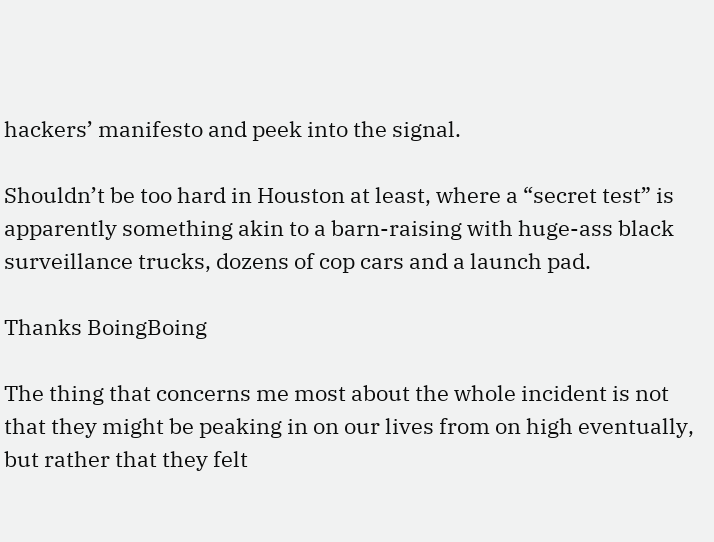hackers’ manifesto and peek into the signal.

Shouldn’t be too hard in Houston at least, where a “secret test” is apparently something akin to a barn-raising with huge-ass black surveillance trucks, dozens of cop cars and a launch pad.

Thanks BoingBoing

The thing that concerns me most about the whole incident is not that they might be peaking in on our lives from on high eventually, but rather that they felt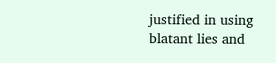justified in using blatant lies and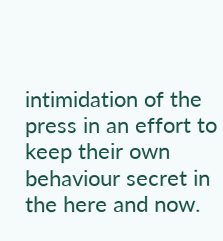intimidation of the press in an effort to keep their own behaviour secret in the here and now.